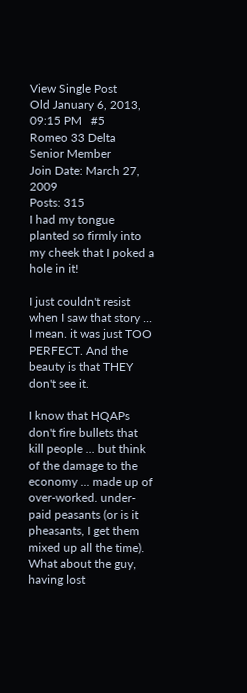View Single Post
Old January 6, 2013, 09:15 PM   #5
Romeo 33 Delta
Senior Member
Join Date: March 27, 2009
Posts: 315
I had my tongue planted so firmly into my cheek that I poked a hole in it!

I just couldn't resist when I saw that story ... I mean. it was just TOO PERFECT. And the beauty is that THEY don't see it.

I know that HQAPs don't fire bullets that kill people ... but think of the damage to the economy ... made up of over-worked. under-paid peasants (or is it pheasants, I get them mixed up all the time). What about the guy, having lost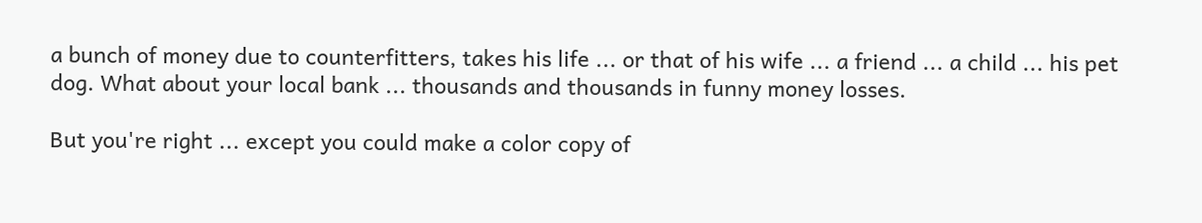a bunch of money due to counterfitters, takes his life ... or that of his wife ... a friend ... a child ... his pet dog. What about your local bank ... thousands and thousands in funny money losses.

But you're right ... except you could make a color copy of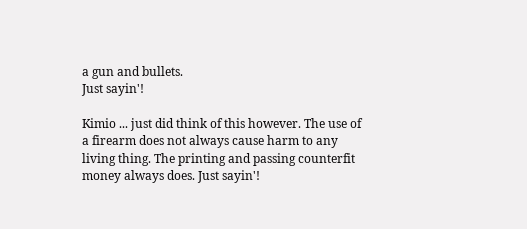a gun and bullets.
Just sayin'!

Kimio ... just did think of this however. The use of a firearm does not always cause harm to any living thing. The printing and passing counterfit money always does. Just sayin'!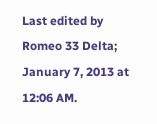Last edited by Romeo 33 Delta; January 7, 2013 at 12:06 AM.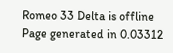Romeo 33 Delta is offline
Page generated in 0.03312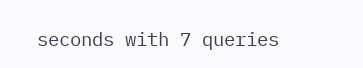seconds with 7 queries